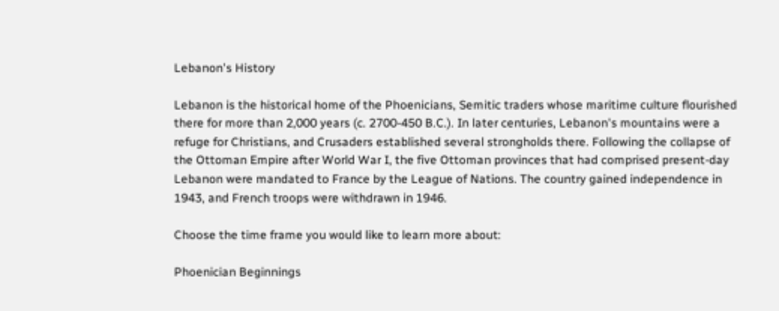Lebanon's History

Lebanon is the historical home of the Phoenicians, Semitic traders whose maritime culture flourished there for more than 2,000 years (c. 2700-450 B.C.). In later centuries, Lebanon's mountains were a refuge for Christians, and Crusaders established several strongholds there. Following the collapse of the Ottoman Empire after World War I, the five Ottoman provinces that had comprised present-day Lebanon were mandated to France by the League of Nations. The country gained independence in 1943, and French troops were withdrawn in 1946.

Choose the time frame you would like to learn more about:

Phoenician Beginnings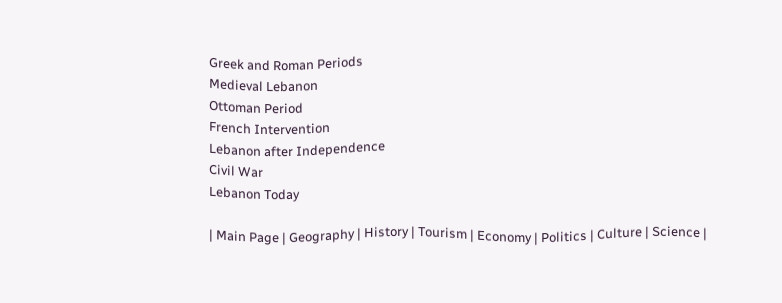Greek and Roman Periods
Medieval Lebanon
Ottoman Period
French Intervention
Lebanon after Independence
Civil War
Lebanon Today

| Main Page | Geography | History | Tourism | Economy | Politics | Culture | Science |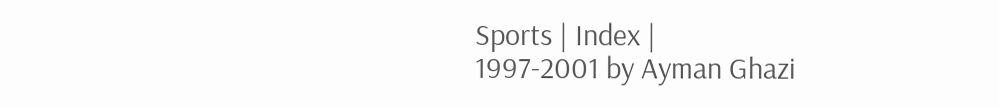Sports | Index |
1997-2001 by Ayman Ghazi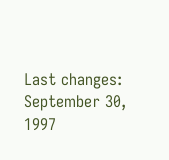Last changes: September 30, 1997